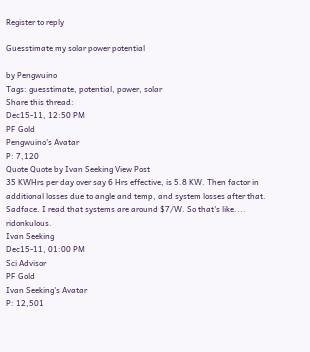Register to reply

Guesstimate my solar power potential

by Pengwuino
Tags: guesstimate, potential, power, solar
Share this thread:
Dec15-11, 12:50 PM
PF Gold
Pengwuino's Avatar
P: 7,120
Quote Quote by Ivan Seeking View Post
35 KWHrs per day over say 6 Hrs effective, is 5.8 KW. Then factor in additional losses due to angle and temp, and system losses after that.
Sadface. I read that systems are around $7/W. So that's like.... ridonkulous.
Ivan Seeking
Dec15-11, 01:00 PM
Sci Advisor
PF Gold
Ivan Seeking's Avatar
P: 12,501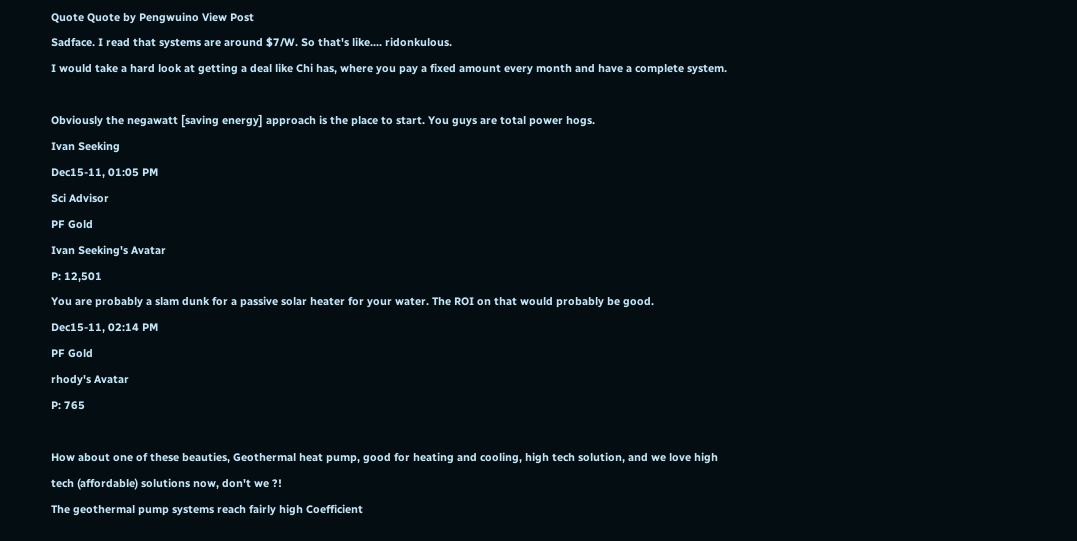Quote Quote by Pengwuino View Post
Sadface. I read that systems are around $7/W. So that's like.... ridonkulous.
I would take a hard look at getting a deal like Chi has, where you pay a fixed amount every month and have a complete system.

Obviously the negawatt [saving energy] approach is the place to start. You guys are total power hogs.
Ivan Seeking
Dec15-11, 01:05 PM
Sci Advisor
PF Gold
Ivan Seeking's Avatar
P: 12,501
You are probably a slam dunk for a passive solar heater for your water. The ROI on that would probably be good.
Dec15-11, 02:14 PM
PF Gold
rhody's Avatar
P: 765

How about one of these beauties, Geothermal heat pump, good for heating and cooling, high tech solution, and we love high tech (affordable) solutions now, don't we ?!
The geothermal pump systems reach fairly high Coefficient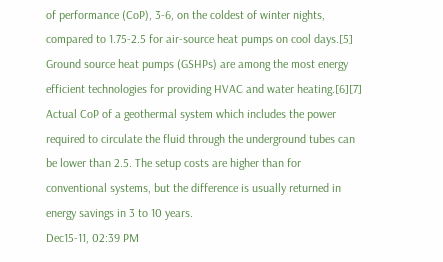of performance (CoP), 3-6, on the coldest of winter nights, compared to 1.75-2.5 for air-source heat pumps on cool days.[5] Ground source heat pumps (GSHPs) are among the most energy efficient technologies for providing HVAC and water heating.[6][7] Actual CoP of a geothermal system which includes the power required to circulate the fluid through the underground tubes can be lower than 2.5. The setup costs are higher than for conventional systems, but the difference is usually returned in energy savings in 3 to 10 years.
Dec15-11, 02:39 PM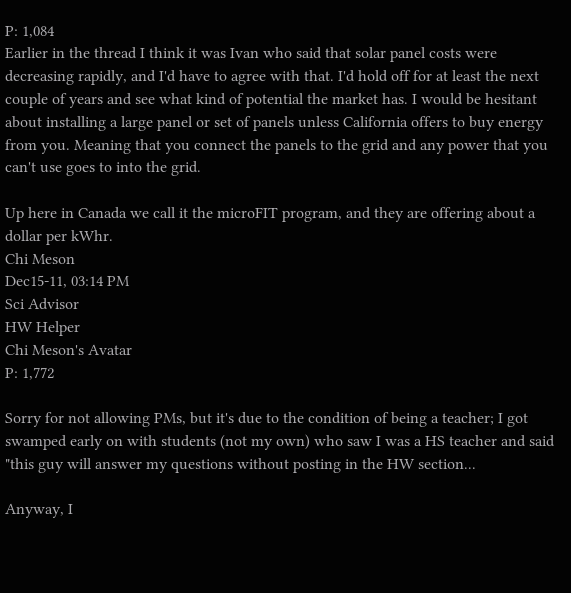P: 1,084
Earlier in the thread I think it was Ivan who said that solar panel costs were decreasing rapidly, and I'd have to agree with that. I'd hold off for at least the next couple of years and see what kind of potential the market has. I would be hesitant about installing a large panel or set of panels unless California offers to buy energy from you. Meaning that you connect the panels to the grid and any power that you can't use goes to into the grid.

Up here in Canada we call it the microFIT program, and they are offering about a dollar per kWhr.
Chi Meson
Dec15-11, 03:14 PM
Sci Advisor
HW Helper
Chi Meson's Avatar
P: 1,772

Sorry for not allowing PMs, but it's due to the condition of being a teacher; I got swamped early on with students (not my own) who saw I was a HS teacher and said "this guy will answer my questions without posting in the HW section...

Anyway, I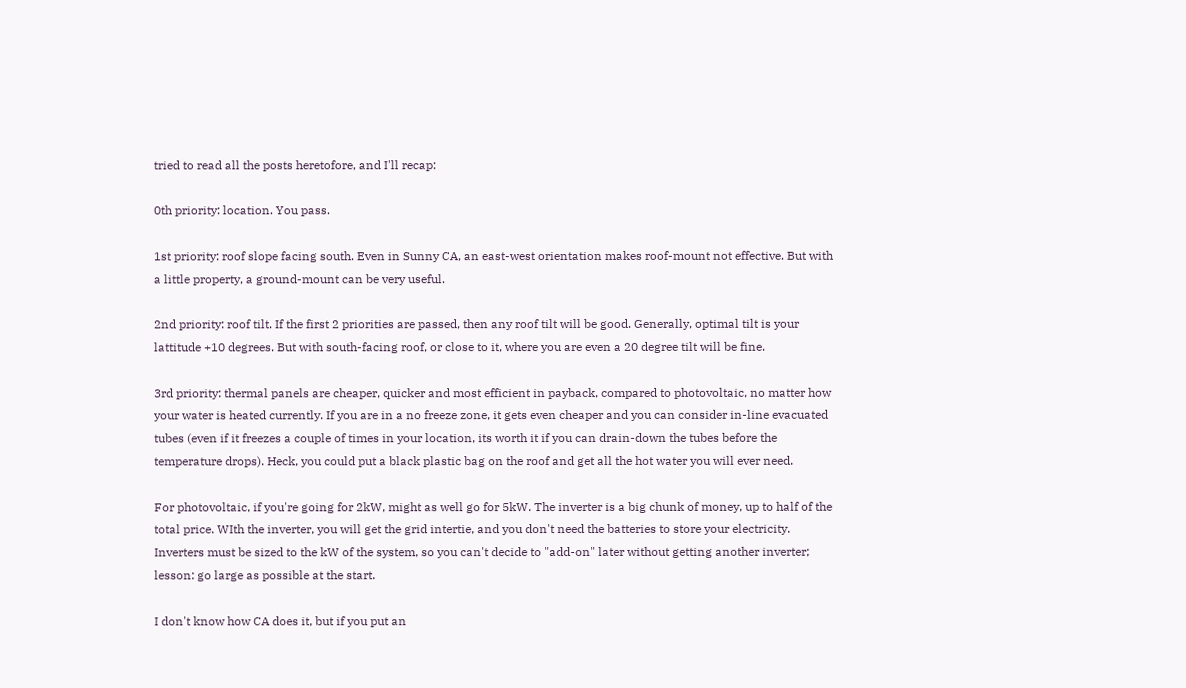tried to read all the posts heretofore, and I'll recap:

0th priority: location. You pass.

1st priority: roof slope facing south. Even in Sunny CA, an east-west orientation makes roof-mount not effective. But with a little property, a ground-mount can be very useful.

2nd priority: roof tilt. If the first 2 priorities are passed, then any roof tilt will be good. Generally, optimal tilt is your lattitude +10 degrees. But with south-facing roof, or close to it, where you are even a 20 degree tilt will be fine.

3rd priority: thermal panels are cheaper, quicker and most efficient in payback, compared to photovoltaic, no matter how your water is heated currently. If you are in a no freeze zone, it gets even cheaper and you can consider in-line evacuated tubes (even if it freezes a couple of times in your location, its worth it if you can drain-down the tubes before the temperature drops). Heck, you could put a black plastic bag on the roof and get all the hot water you will ever need.

For photovoltaic, if you're going for 2kW, might as well go for 5kW. The inverter is a big chunk of money, up to half of the total price. WIth the inverter, you will get the grid intertie, and you don't need the batteries to store your electricity. Inverters must be sized to the kW of the system, so you can't decide to "add-on" later without getting another inverter; lesson: go large as possible at the start.

I don't know how CA does it, but if you put an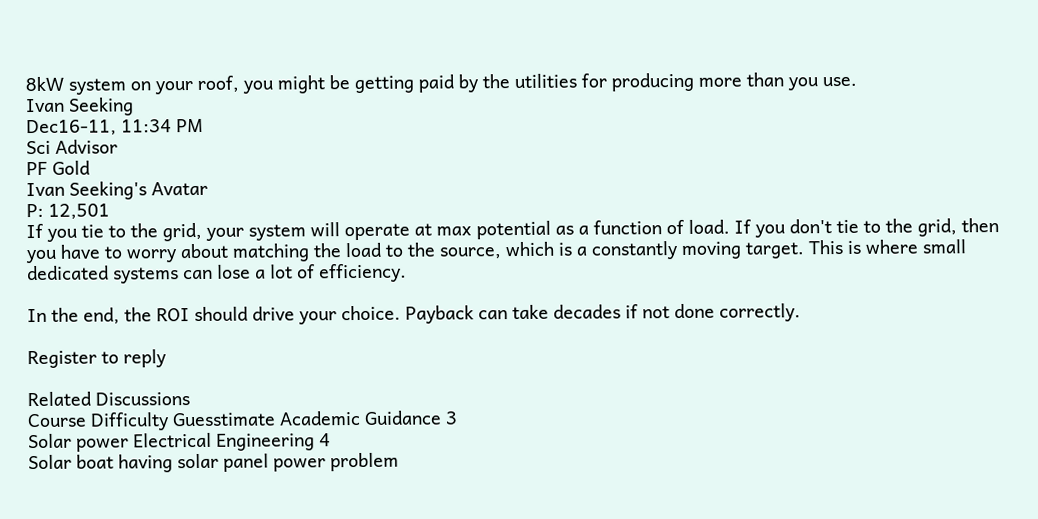8kW system on your roof, you might be getting paid by the utilities for producing more than you use.
Ivan Seeking
Dec16-11, 11:34 PM
Sci Advisor
PF Gold
Ivan Seeking's Avatar
P: 12,501
If you tie to the grid, your system will operate at max potential as a function of load. If you don't tie to the grid, then you have to worry about matching the load to the source, which is a constantly moving target. This is where small dedicated systems can lose a lot of efficiency.

In the end, the ROI should drive your choice. Payback can take decades if not done correctly.

Register to reply

Related Discussions
Course Difficulty Guesstimate Academic Guidance 3
Solar power Electrical Engineering 4
Solar boat having solar panel power problem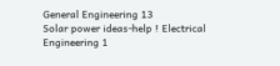General Engineering 13
Solar power ideas-help ! Electrical Engineering 1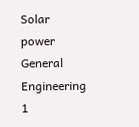Solar power General Engineering 1